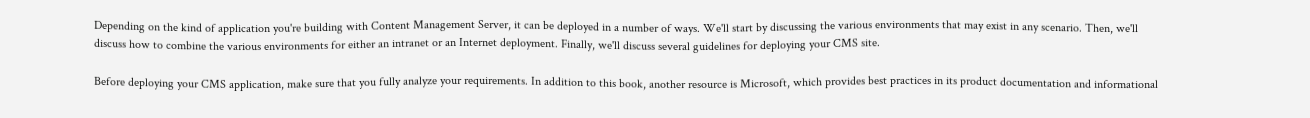Depending on the kind of application you're building with Content Management Server, it can be deployed in a number of ways. We'll start by discussing the various environments that may exist in any scenario. Then, we'll discuss how to combine the various environments for either an intranet or an Internet deployment. Finally, we'll discuss several guidelines for deploying your CMS site.

Before deploying your CMS application, make sure that you fully analyze your requirements. In addition to this book, another resource is Microsoft, which provides best practices in its product documentation and informational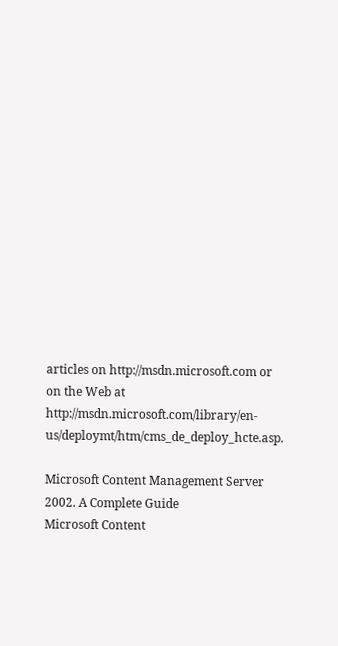articles on http://msdn.microsoft.com or on the Web at http://msdn.microsoft.com/library/en-us/deploymt/htm/cms_de_deploy_hcte.asp.

Microsoft Content Management Server 2002. A Complete Guide
Microsoft Content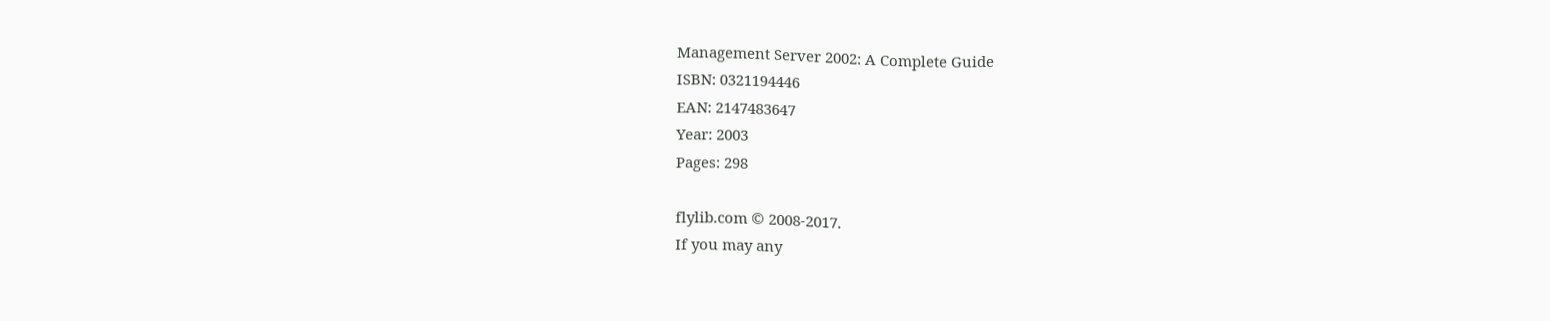Management Server 2002: A Complete Guide
ISBN: 0321194446
EAN: 2147483647
Year: 2003
Pages: 298

flylib.com © 2008-2017.
If you may any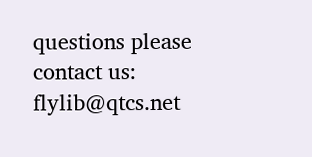questions please contact us: flylib@qtcs.net